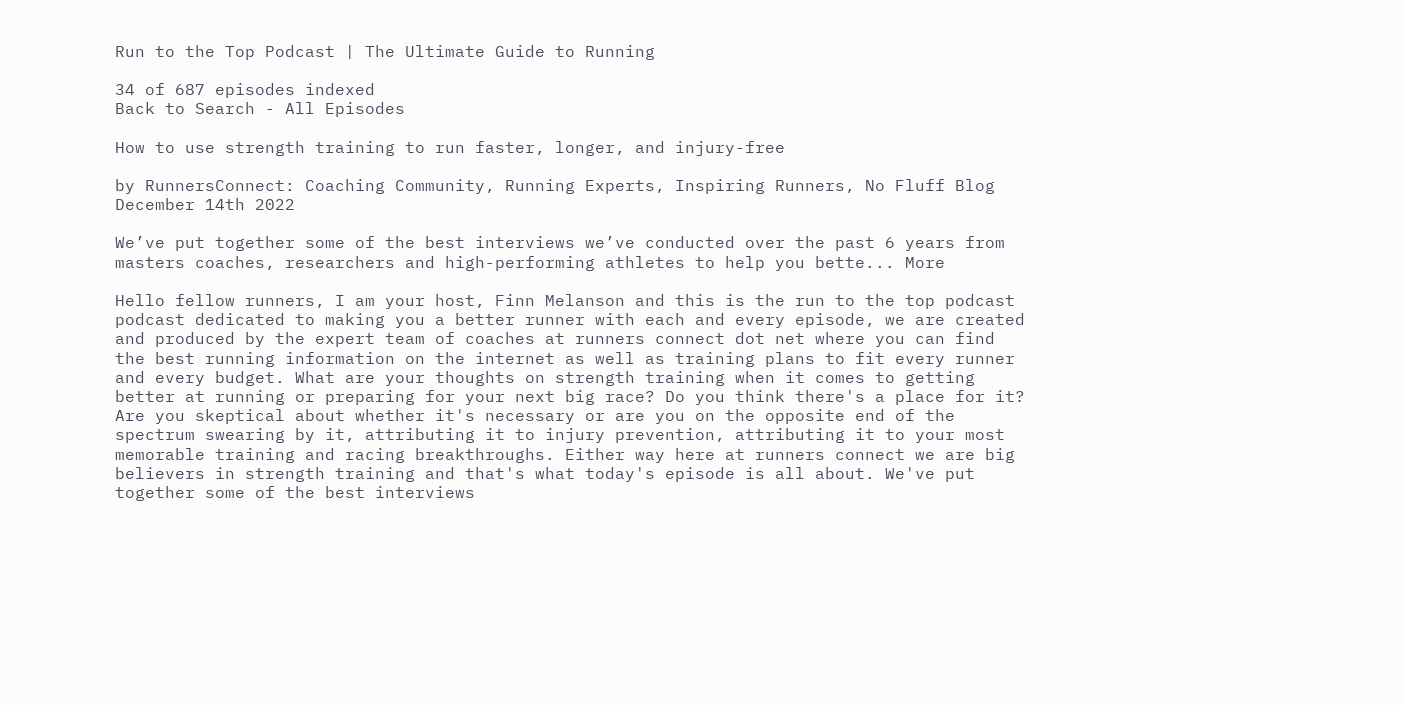Run to the Top Podcast | The Ultimate Guide to Running

34 of 687 episodes indexed
Back to Search - All Episodes

How to use strength training to run faster, longer, and injury-free

by RunnersConnect: Coaching Community, Running Experts, Inspiring Runners, No Fluff Blog
December 14th 2022

We’ve put together some of the best interviews we’ve conducted over the past 6 years from masters coaches, researchers and high-performing athletes to help you bette... More

Hello fellow runners, I am your host, Finn Melanson and this is the run to the top podcast podcast dedicated to making you a better runner with each and every episode, we are created and produced by the expert team of coaches at runners connect dot net where you can find the best running information on the internet as well as training plans to fit every runner and every budget. What are your thoughts on strength training when it comes to getting better at running or preparing for your next big race? Do you think there's a place for it? Are you skeptical about whether it's necessary or are you on the opposite end of the spectrum swearing by it, attributing it to injury prevention, attributing it to your most memorable training and racing breakthroughs. Either way here at runners connect we are big believers in strength training and that's what today's episode is all about. We've put together some of the best interviews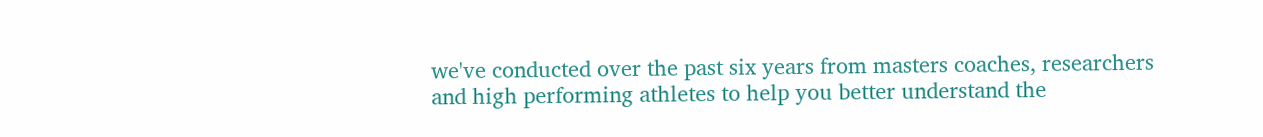we've conducted over the past six years from masters coaches, researchers and high performing athletes to help you better understand the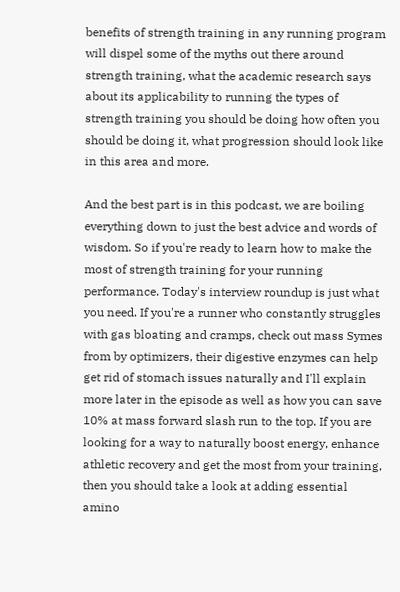benefits of strength training in any running program will dispel some of the myths out there around strength training, what the academic research says about its applicability to running the types of strength training you should be doing how often you should be doing it, what progression should look like in this area and more.

And the best part is in this podcast, we are boiling everything down to just the best advice and words of wisdom. So if you're ready to learn how to make the most of strength training for your running performance. Today's interview roundup is just what you need. If you're a runner who constantly struggles with gas bloating and cramps, check out mass Symes from by optimizers, their digestive enzymes can help get rid of stomach issues naturally and I'll explain more later in the episode as well as how you can save 10% at mass forward slash run to the top. If you are looking for a way to naturally boost energy, enhance athletic recovery and get the most from your training, then you should take a look at adding essential amino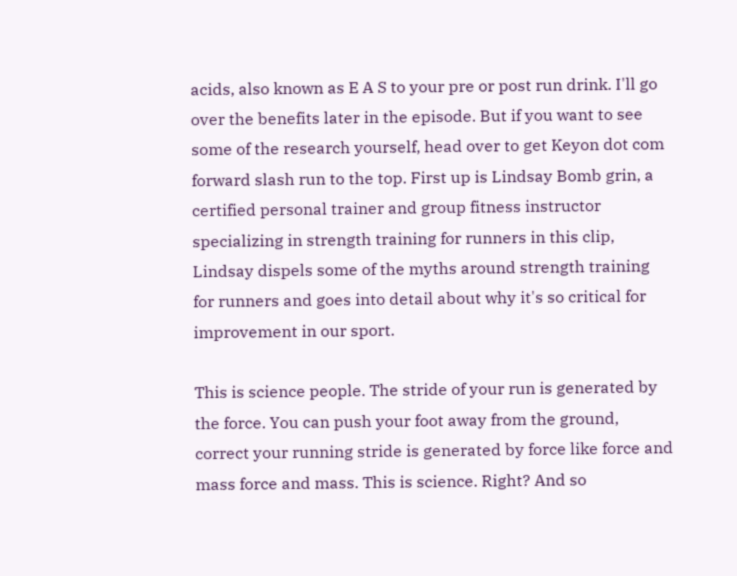acids, also known as E A S to your pre or post run drink. I'll go over the benefits later in the episode. But if you want to see some of the research yourself, head over to get Keyon dot com forward slash run to the top. First up is Lindsay Bomb grin, a certified personal trainer and group fitness instructor specializing in strength training for runners in this clip, Lindsay dispels some of the myths around strength training for runners and goes into detail about why it's so critical for improvement in our sport.

This is science people. The stride of your run is generated by the force. You can push your foot away from the ground, correct your running stride is generated by force like force and mass force and mass. This is science. Right? And so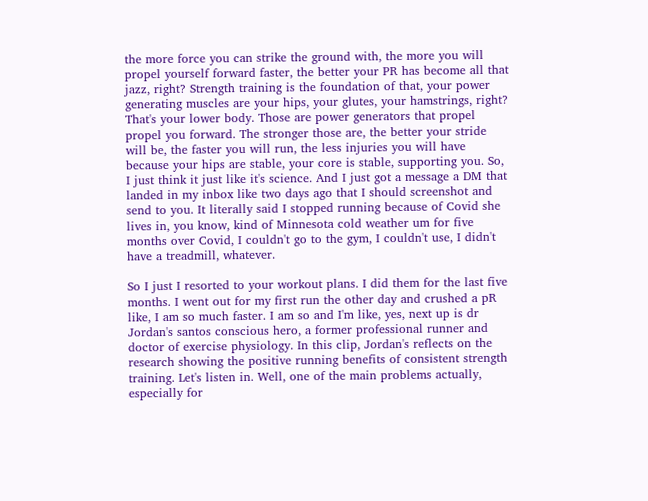the more force you can strike the ground with, the more you will propel yourself forward faster, the better your PR has become all that jazz, right? Strength training is the foundation of that, your power generating muscles are your hips, your glutes, your hamstrings, right? That's your lower body. Those are power generators that propel propel you forward. The stronger those are, the better your stride will be, the faster you will run, the less injuries you will have because your hips are stable, your core is stable, supporting you. So, I just think it just like it's science. And I just got a message a DM that landed in my inbox like two days ago that I should screenshot and send to you. It literally said I stopped running because of Covid she lives in, you know, kind of Minnesota cold weather um for five months over Covid, I couldn't go to the gym, I couldn't use, I didn't have a treadmill, whatever.

So I just I resorted to your workout plans. I did them for the last five months. I went out for my first run the other day and crushed a pR like, I am so much faster. I am so and I'm like, yes, next up is dr Jordan's santos conscious hero, a former professional runner and doctor of exercise physiology. In this clip, Jordan's reflects on the research showing the positive running benefits of consistent strength training. Let's listen in. Well, one of the main problems actually, especially for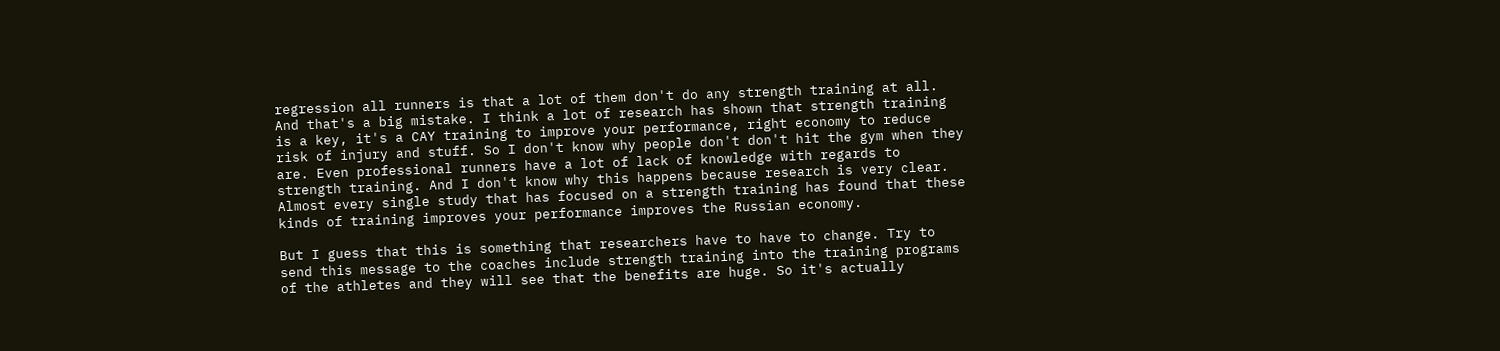regression all runners is that a lot of them don't do any strength training at all. And that's a big mistake. I think a lot of research has shown that strength training is a key, it's a CAY training to improve your performance, right economy to reduce risk of injury and stuff. So I don't know why people don't don't hit the gym when they are. Even professional runners have a lot of lack of knowledge with regards to strength training. And I don't know why this happens because research is very clear. Almost every single study that has focused on a strength training has found that these kinds of training improves your performance improves the Russian economy.

But I guess that this is something that researchers have to have to change. Try to send this message to the coaches include strength training into the training programs of the athletes and they will see that the benefits are huge. So it's actually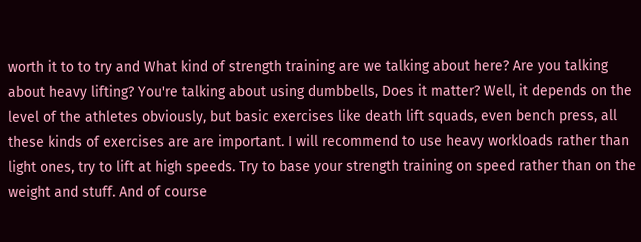worth it to to try and What kind of strength training are we talking about here? Are you talking about heavy lifting? You're talking about using dumbbells, Does it matter? Well, it depends on the level of the athletes obviously, but basic exercises like death lift squads, even bench press, all these kinds of exercises are are important. I will recommend to use heavy workloads rather than light ones, try to lift at high speeds. Try to base your strength training on speed rather than on the weight and stuff. And of course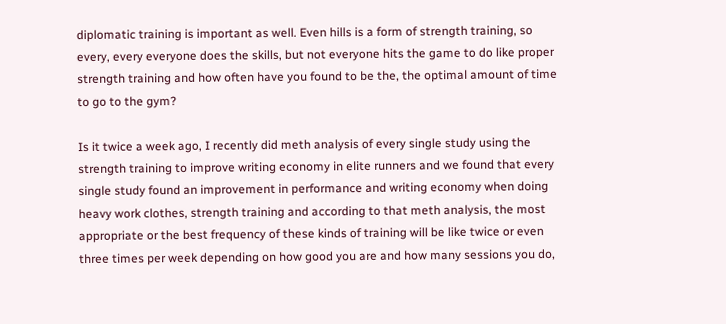diplomatic training is important as well. Even hills is a form of strength training, so every, every everyone does the skills, but not everyone hits the game to do like proper strength training and how often have you found to be the, the optimal amount of time to go to the gym?

Is it twice a week ago, I recently did meth analysis of every single study using the strength training to improve writing economy in elite runners and we found that every single study found an improvement in performance and writing economy when doing heavy work clothes, strength training and according to that meth analysis, the most appropriate or the best frequency of these kinds of training will be like twice or even three times per week depending on how good you are and how many sessions you do,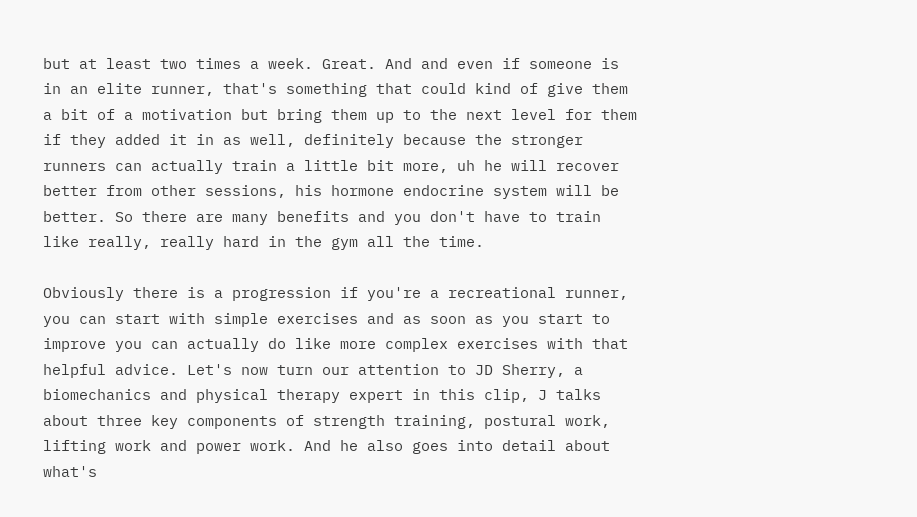but at least two times a week. Great. And and even if someone is in an elite runner, that's something that could kind of give them a bit of a motivation but bring them up to the next level for them if they added it in as well, definitely because the stronger runners can actually train a little bit more, uh he will recover better from other sessions, his hormone endocrine system will be better. So there are many benefits and you don't have to train like really, really hard in the gym all the time.

Obviously there is a progression if you're a recreational runner, you can start with simple exercises and as soon as you start to improve you can actually do like more complex exercises with that helpful advice. Let's now turn our attention to JD Sherry, a biomechanics and physical therapy expert in this clip, J talks about three key components of strength training, postural work, lifting work and power work. And he also goes into detail about what's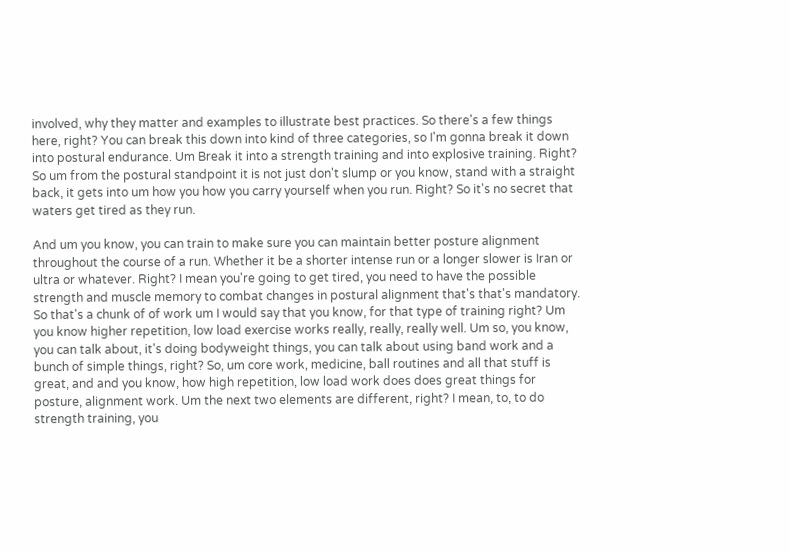involved, why they matter and examples to illustrate best practices. So there's a few things here, right? You can break this down into kind of three categories, so I'm gonna break it down into postural endurance. Um Break it into a strength training and into explosive training. Right? So um from the postural standpoint it is not just don't slump or you know, stand with a straight back, it gets into um how you how you carry yourself when you run. Right? So it's no secret that waters get tired as they run.

And um you know, you can train to make sure you can maintain better posture alignment throughout the course of a run. Whether it be a shorter intense run or a longer slower is Iran or ultra or whatever. Right? I mean you're going to get tired, you need to have the possible strength and muscle memory to combat changes in postural alignment that's that's mandatory. So that's a chunk of of work um I would say that you know, for that type of training right? Um you know higher repetition, low load exercise works really, really, really well. Um so, you know, you can talk about, it's doing bodyweight things, you can talk about using band work and a bunch of simple things, right? So, um core work, medicine, ball routines and all that stuff is great, and and you know, how high repetition, low load work does does great things for posture, alignment work. Um the next two elements are different, right? I mean, to, to do strength training, you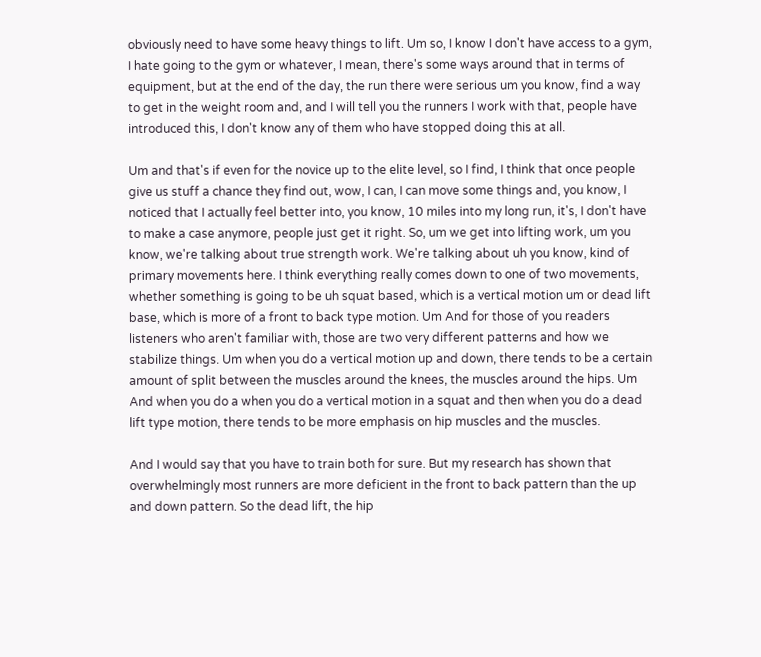obviously need to have some heavy things to lift. Um so, I know I don't have access to a gym, I hate going to the gym or whatever, I mean, there's some ways around that in terms of equipment, but at the end of the day, the run there were serious um you know, find a way to get in the weight room and, and I will tell you the runners I work with that, people have introduced this, I don't know any of them who have stopped doing this at all.

Um and that's if even for the novice up to the elite level, so I find, I think that once people give us stuff a chance they find out, wow, I can, I can move some things and, you know, I noticed that I actually feel better into, you know, 10 miles into my long run, it's, I don't have to make a case anymore, people just get it right. So, um we get into lifting work, um you know, we're talking about true strength work. We're talking about uh you know, kind of primary movements here. I think everything really comes down to one of two movements, whether something is going to be uh squat based, which is a vertical motion um or dead lift base, which is more of a front to back type motion. Um And for those of you readers listeners who aren't familiar with, those are two very different patterns and how we stabilize things. Um when you do a vertical motion up and down, there tends to be a certain amount of split between the muscles around the knees, the muscles around the hips. Um And when you do a when you do a vertical motion in a squat and then when you do a dead lift type motion, there tends to be more emphasis on hip muscles and the muscles.

And I would say that you have to train both for sure. But my research has shown that overwhelmingly most runners are more deficient in the front to back pattern than the up and down pattern. So the dead lift, the hip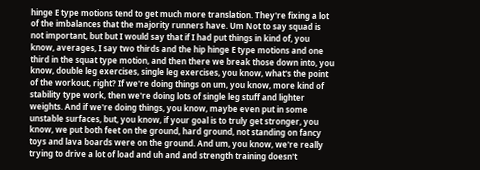hinge E type motions tend to get much more translation. They're fixing a lot of the imbalances that the majority runners have. Um Not to say squad is not important, but but I would say that if I had put things in kind of, you know, averages, I say two thirds and the hip hinge E type motions and one third in the squat type motion, and then there we break those down into, you know, double leg exercises, single leg exercises, you know, what's the point of the workout, right? If we're doing things on um, you know, more kind of stability type work, then we're doing lots of single leg stuff and lighter weights. And if we're doing things, you know, maybe even put in some unstable surfaces, but, you know, if your goal is to truly get stronger, you know, we put both feet on the ground, hard ground, not standing on fancy toys and lava boards were on the ground. And um, you know, we're really trying to drive a lot of load and uh and and strength training doesn't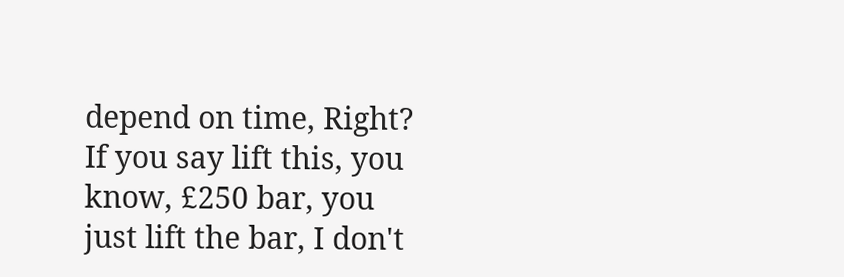depend on time, Right? If you say lift this, you know, £250 bar, you just lift the bar, I don't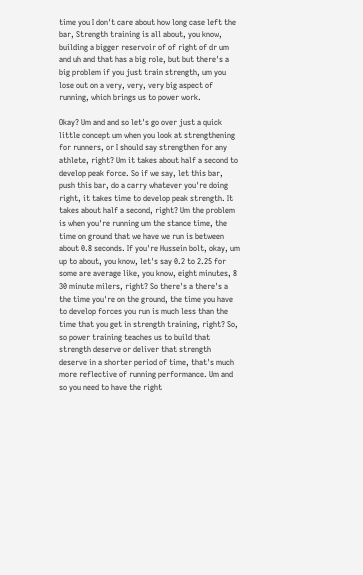time you I don't care about how long case left the bar, Strength training is all about, you know, building a bigger reservoir of of right of dr um and uh and that has a big role, but but there's a big problem if you just train strength, um you lose out on a very, very, very big aspect of running, which brings us to power work.

Okay? Um and and so let's go over just a quick little concept um when you look at strengthening for runners, or I should say strengthen for any athlete, right? Um it takes about half a second to develop peak force. So if we say, let this bar, push this bar, do a carry whatever you're doing right, it takes time to develop peak strength. It takes about half a second, right? Um the problem is when you're running um the stance time, the time on ground that we have we run is between about 0.8 seconds. If you're Hussein bolt, okay, um up to about, you know, let's say 0.2 to 2.25 for some are average like, you know, eight minutes, 8 30 minute milers, right? So there's a there's a the time you're on the ground, the time you have to develop forces you run is much less than the time that you get in strength training, right? So, so power training teaches us to build that strength deserve or deliver that strength deserve in a shorter period of time, that's much more reflective of running performance. Um and so you need to have the right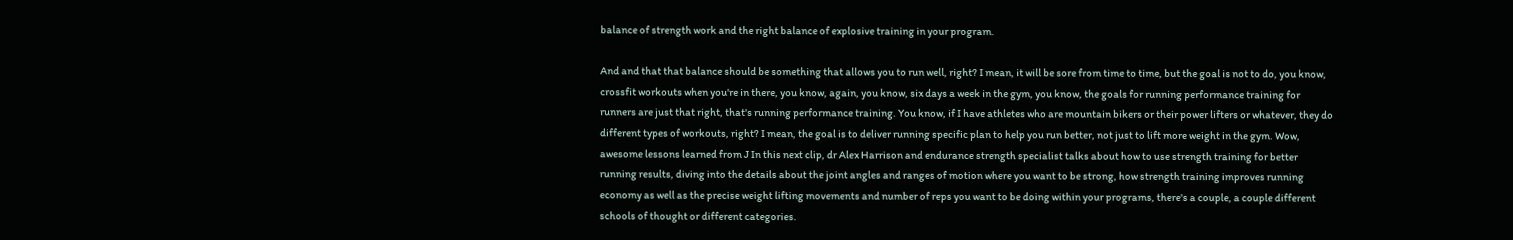balance of strength work and the right balance of explosive training in your program.

And and that that balance should be something that allows you to run well, right? I mean, it will be sore from time to time, but the goal is not to do, you know, crossfit workouts when you're in there, you know, again, you know, six days a week in the gym, you know, the goals for running performance training for runners are just that right, that's running performance training. You know, if I have athletes who are mountain bikers or their power lifters or whatever, they do different types of workouts, right? I mean, the goal is to deliver running specific plan to help you run better, not just to lift more weight in the gym. Wow, awesome lessons learned from J In this next clip, dr Alex Harrison and endurance strength specialist talks about how to use strength training for better running results, diving into the details about the joint angles and ranges of motion where you want to be strong, how strength training improves running economy as well as the precise weight lifting movements and number of reps you want to be doing within your programs, there's a couple, a couple different schools of thought or different categories.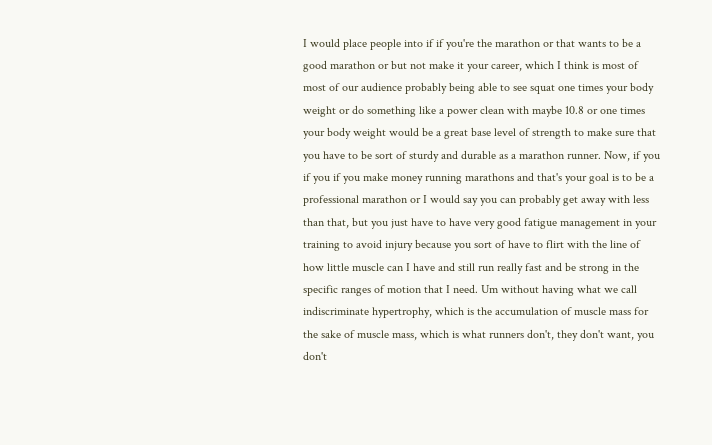I would place people into if if you're the marathon or that wants to be a good marathon or but not make it your career, which I think is most of most of our audience probably being able to see squat one times your body weight or do something like a power clean with maybe 10.8 or one times your body weight would be a great base level of strength to make sure that you have to be sort of sturdy and durable as a marathon runner. Now, if you if you if you make money running marathons and that's your goal is to be a professional marathon or I would say you can probably get away with less than that, but you just have to have very good fatigue management in your training to avoid injury because you sort of have to flirt with the line of how little muscle can I have and still run really fast and be strong in the specific ranges of motion that I need. Um without having what we call indiscriminate hypertrophy, which is the accumulation of muscle mass for the sake of muscle mass, which is what runners don't, they don't want, you don't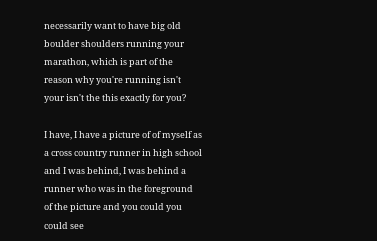necessarily want to have big old boulder shoulders running your marathon, which is part of the reason why you're running isn't your isn't the this exactly for you?

I have, I have a picture of of myself as a cross country runner in high school and I was behind, I was behind a runner who was in the foreground of the picture and you could you could see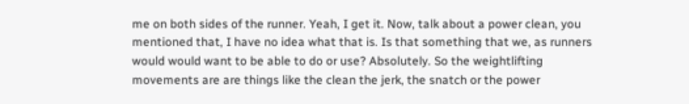me on both sides of the runner. Yeah, I get it. Now, talk about a power clean, you mentioned that, I have no idea what that is. Is that something that we, as runners would would want to be able to do or use? Absolutely. So the weightlifting movements are are things like the clean the jerk, the snatch or the power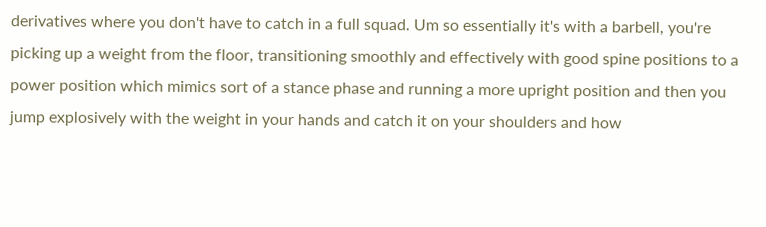derivatives where you don't have to catch in a full squad. Um so essentially it's with a barbell, you're picking up a weight from the floor, transitioning smoothly and effectively with good spine positions to a power position which mimics sort of a stance phase and running a more upright position and then you jump explosively with the weight in your hands and catch it on your shoulders and how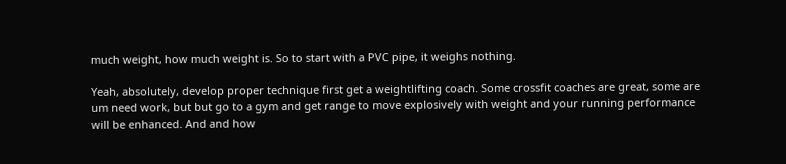much weight, how much weight is. So to start with a PVC pipe, it weighs nothing.

Yeah, absolutely, develop proper technique first get a weightlifting coach. Some crossfit coaches are great, some are um need work, but but go to a gym and get range to move explosively with weight and your running performance will be enhanced. And and how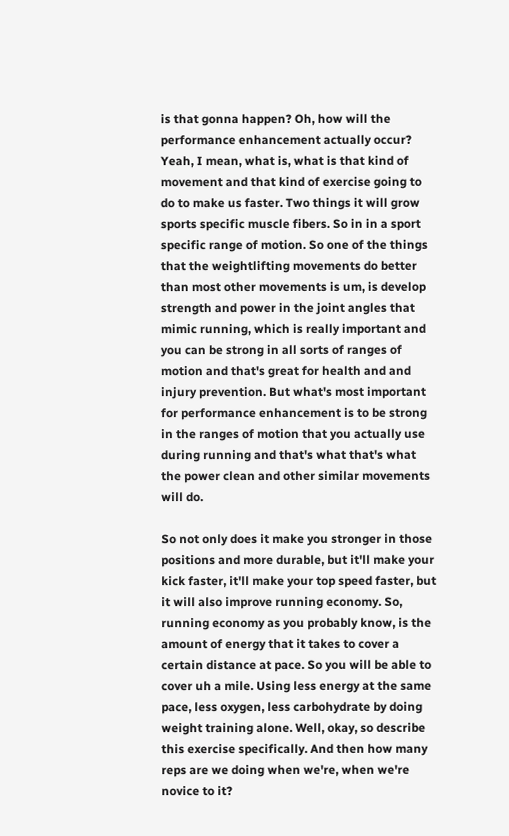is that gonna happen? Oh, how will the performance enhancement actually occur? Yeah, I mean, what is, what is that kind of movement and that kind of exercise going to do to make us faster. Two things it will grow sports specific muscle fibers. So in in a sport specific range of motion. So one of the things that the weightlifting movements do better than most other movements is um, is develop strength and power in the joint angles that mimic running, which is really important and you can be strong in all sorts of ranges of motion and that's great for health and and injury prevention. But what's most important for performance enhancement is to be strong in the ranges of motion that you actually use during running and that's what that's what the power clean and other similar movements will do.

So not only does it make you stronger in those positions and more durable, but it'll make your kick faster, it'll make your top speed faster, but it will also improve running economy. So, running economy as you probably know, is the amount of energy that it takes to cover a certain distance at pace. So you will be able to cover uh a mile. Using less energy at the same pace, less oxygen, less carbohydrate by doing weight training alone. Well, okay, so describe this exercise specifically. And then how many reps are we doing when we're, when we're novice to it?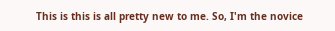This is this is all pretty new to me. So, I'm the novice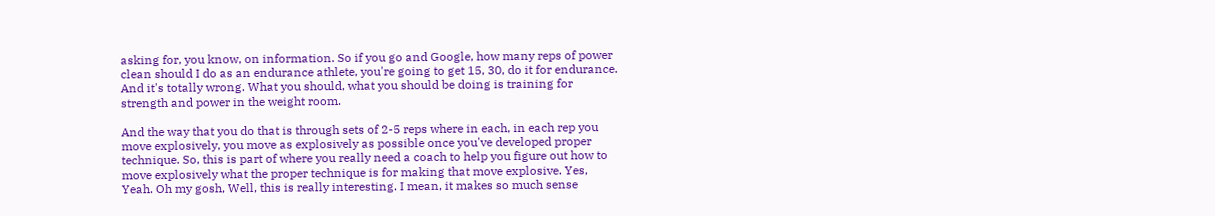asking for, you know, on information. So if you go and Google, how many reps of power clean should I do as an endurance athlete, you're going to get 15, 30, do it for endurance. And it's totally wrong. What you should, what you should be doing is training for strength and power in the weight room.

And the way that you do that is through sets of 2-5 reps where in each, in each rep you move explosively, you move as explosively as possible once you've developed proper technique. So, this is part of where you really need a coach to help you figure out how to move explosively what the proper technique is for making that move explosive. Yes, Yeah. Oh my gosh, Well, this is really interesting. I mean, it makes so much sense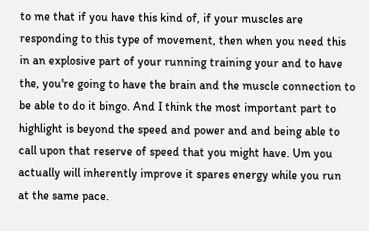to me that if you have this kind of, if your muscles are responding to this type of movement, then when you need this in an explosive part of your running training your and to have the, you're going to have the brain and the muscle connection to be able to do it bingo. And I think the most important part to highlight is beyond the speed and power and and being able to call upon that reserve of speed that you might have. Um you actually will inherently improve it spares energy while you run at the same pace.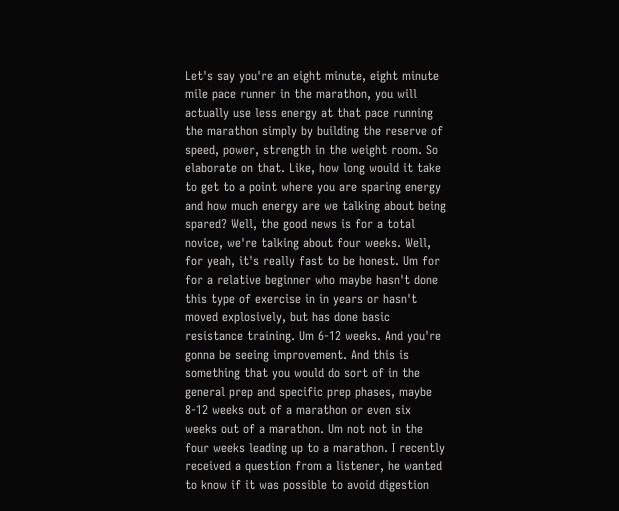Let's say you're an eight minute, eight minute mile pace runner in the marathon, you will actually use less energy at that pace running the marathon simply by building the reserve of speed, power, strength in the weight room. So elaborate on that. Like, how long would it take to get to a point where you are sparing energy and how much energy are we talking about being spared? Well, the good news is for a total novice, we're talking about four weeks. Well, for yeah, it's really fast to be honest. Um for for a relative beginner who maybe hasn't done this type of exercise in in years or hasn't moved explosively, but has done basic resistance training. Um 6-12 weeks. And you're gonna be seeing improvement. And this is something that you would do sort of in the general prep and specific prep phases, maybe 8-12 weeks out of a marathon or even six weeks out of a marathon. Um not not in the four weeks leading up to a marathon. I recently received a question from a listener, he wanted to know if it was possible to avoid digestion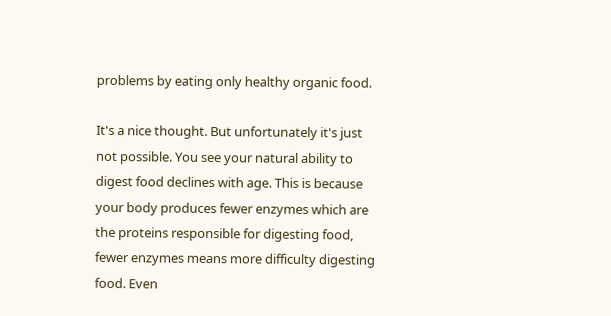problems by eating only healthy organic food.

It's a nice thought. But unfortunately it's just not possible. You see your natural ability to digest food declines with age. This is because your body produces fewer enzymes which are the proteins responsible for digesting food, fewer enzymes means more difficulty digesting food. Even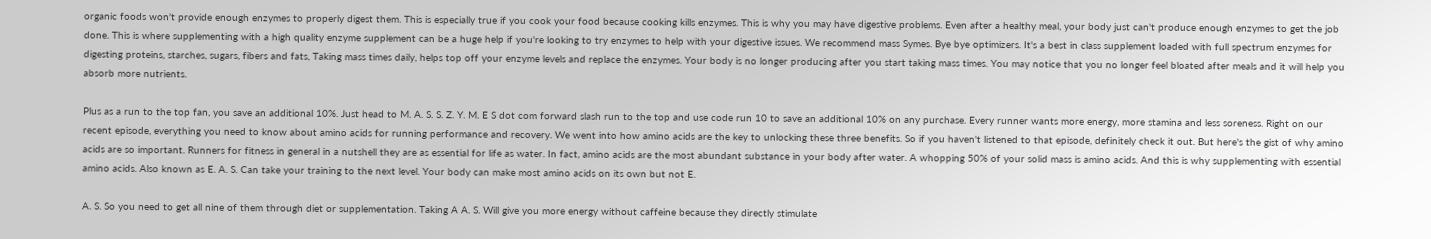organic foods won't provide enough enzymes to properly digest them. This is especially true if you cook your food because cooking kills enzymes. This is why you may have digestive problems. Even after a healthy meal, your body just can't produce enough enzymes to get the job done. This is where supplementing with a high quality enzyme supplement can be a huge help if you're looking to try enzymes to help with your digestive issues. We recommend mass Symes. Bye bye optimizers. It's a best in class supplement loaded with full spectrum enzymes for digesting proteins, starches, sugars, fibers and fats, Taking mass times daily, helps top off your enzyme levels and replace the enzymes. Your body is no longer producing after you start taking mass times. You may notice that you no longer feel bloated after meals and it will help you absorb more nutrients.

Plus as a run to the top fan, you save an additional 10%. Just head to M. A. S. S. Z. Y. M. E S dot com forward slash run to the top and use code run 10 to save an additional 10% on any purchase. Every runner wants more energy, more stamina and less soreness. Right on our recent episode, everything you need to know about amino acids for running performance and recovery. We went into how amino acids are the key to unlocking these three benefits. So if you haven't listened to that episode, definitely check it out. But here's the gist of why amino acids are so important. Runners for fitness in general in a nutshell they are as essential for life as water. In fact, amino acids are the most abundant substance in your body after water. A whopping 50% of your solid mass is amino acids. And this is why supplementing with essential amino acids. Also known as E. A. S. Can take your training to the next level. Your body can make most amino acids on its own but not E.

A. S. So you need to get all nine of them through diet or supplementation. Taking A A. S. Will give you more energy without caffeine because they directly stimulate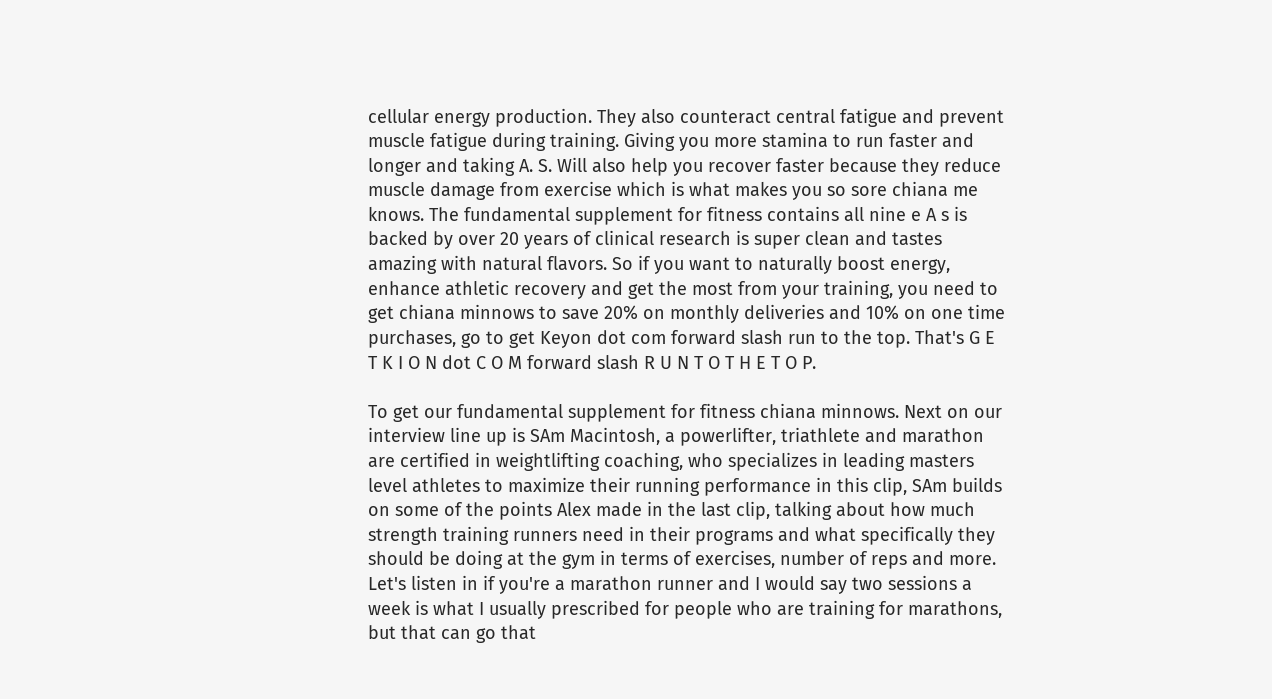cellular energy production. They also counteract central fatigue and prevent muscle fatigue during training. Giving you more stamina to run faster and longer and taking A. S. Will also help you recover faster because they reduce muscle damage from exercise which is what makes you so sore chiana me knows. The fundamental supplement for fitness contains all nine e A s is backed by over 20 years of clinical research is super clean and tastes amazing with natural flavors. So if you want to naturally boost energy, enhance athletic recovery and get the most from your training, you need to get chiana minnows to save 20% on monthly deliveries and 10% on one time purchases, go to get Keyon dot com forward slash run to the top. That's G E T K I O N dot C O M forward slash R U N T O T H E T O P.

To get our fundamental supplement for fitness chiana minnows. Next on our interview line up is SAm Macintosh, a powerlifter, triathlete and marathon are certified in weightlifting coaching, who specializes in leading masters level athletes to maximize their running performance in this clip, SAm builds on some of the points Alex made in the last clip, talking about how much strength training runners need in their programs and what specifically they should be doing at the gym in terms of exercises, number of reps and more. Let's listen in if you're a marathon runner and I would say two sessions a week is what I usually prescribed for people who are training for marathons, but that can go that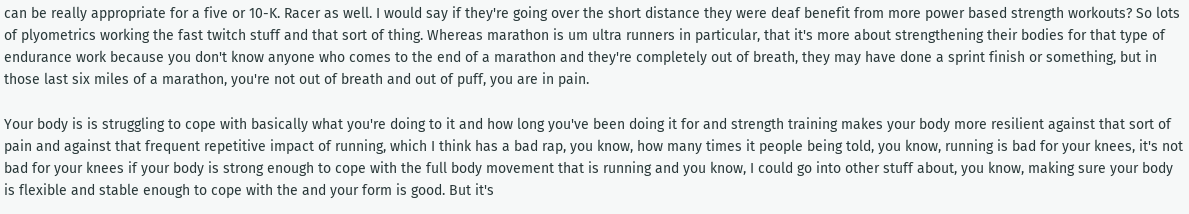can be really appropriate for a five or 10-K. Racer as well. I would say if they're going over the short distance they were deaf benefit from more power based strength workouts? So lots of plyometrics working the fast twitch stuff and that sort of thing. Whereas marathon is um ultra runners in particular, that it's more about strengthening their bodies for that type of endurance work because you don't know anyone who comes to the end of a marathon and they're completely out of breath, they may have done a sprint finish or something, but in those last six miles of a marathon, you're not out of breath and out of puff, you are in pain.

Your body is is struggling to cope with basically what you're doing to it and how long you've been doing it for and strength training makes your body more resilient against that sort of pain and against that frequent repetitive impact of running, which I think has a bad rap, you know, how many times it people being told, you know, running is bad for your knees, it's not bad for your knees if your body is strong enough to cope with the full body movement that is running and you know, I could go into other stuff about, you know, making sure your body is flexible and stable enough to cope with the and your form is good. But it's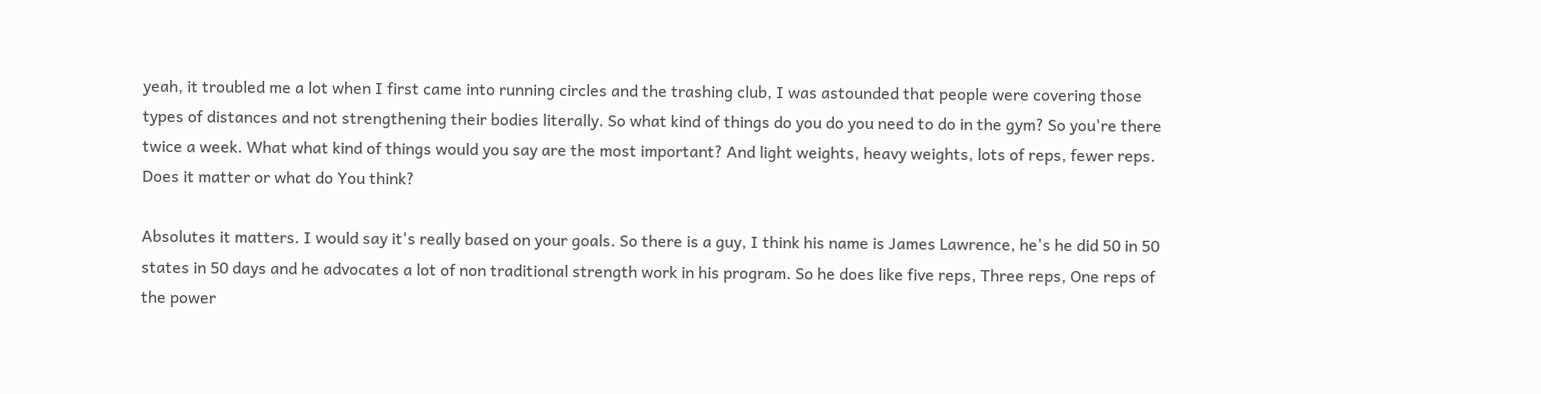yeah, it troubled me a lot when I first came into running circles and the trashing club, I was astounded that people were covering those types of distances and not strengthening their bodies literally. So what kind of things do you do you need to do in the gym? So you're there twice a week. What what kind of things would you say are the most important? And light weights, heavy weights, lots of reps, fewer reps. Does it matter or what do You think?

Absolutes it matters. I would say it's really based on your goals. So there is a guy, I think his name is James Lawrence, he's he did 50 in 50 states in 50 days and he advocates a lot of non traditional strength work in his program. So he does like five reps, Three reps, One reps of the power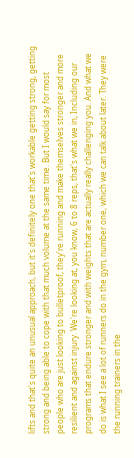lifts and that's quite an unusual approach, but it's definitely one that's workable getting strong, getting strong and being able to cope with that much volume at the same time. But I would say for most people who are just looking to bulletproof, they're running and make themselves stronger and more resilient and against injury. We're looking at, you know, 6 to 8 reps, that's what we in, Including our programs that endure stronger and with weights that are actually really challenging you. And what we do is what I see a lot of runners do in the gym, number one, which we can talk about later. They were the running trainers in the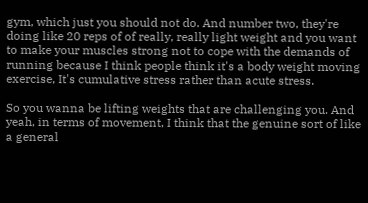gym, which just you should not do. And number two, they're doing like 20 reps of of really, really light weight and you want to make your muscles strong not to cope with the demands of running because I think people think it's a body weight moving exercise, It's cumulative stress rather than acute stress.

So you wanna be lifting weights that are challenging you. And yeah, in terms of movement, I think that the genuine sort of like a general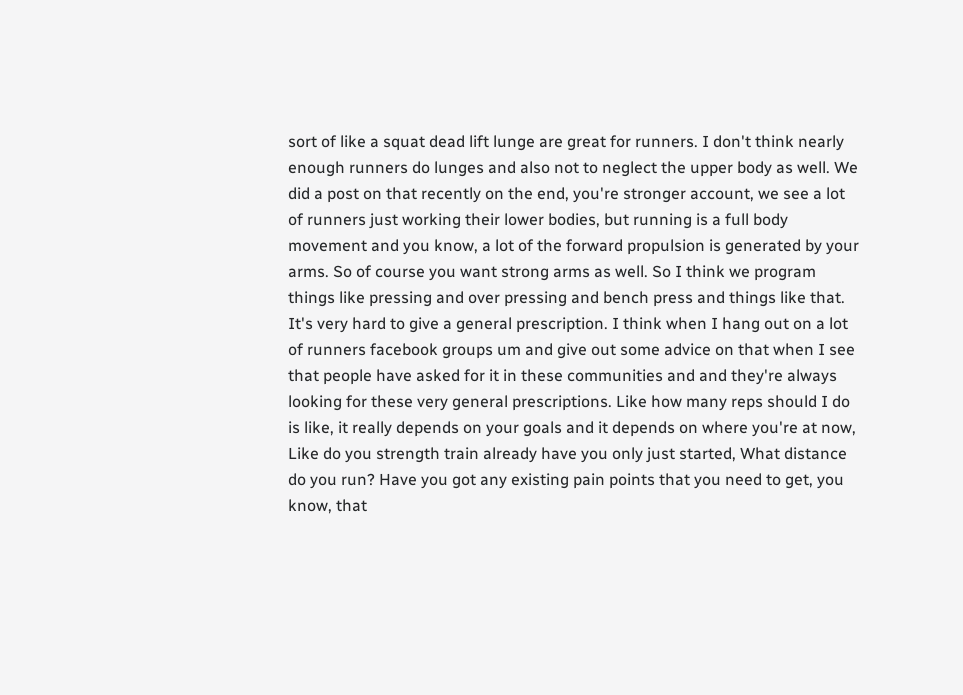sort of like a squat dead lift lunge are great for runners. I don't think nearly enough runners do lunges and also not to neglect the upper body as well. We did a post on that recently on the end, you're stronger account, we see a lot of runners just working their lower bodies, but running is a full body movement and you know, a lot of the forward propulsion is generated by your arms. So of course you want strong arms as well. So I think we program things like pressing and over pressing and bench press and things like that. It's very hard to give a general prescription. I think when I hang out on a lot of runners facebook groups um and give out some advice on that when I see that people have asked for it in these communities and and they're always looking for these very general prescriptions. Like how many reps should I do is like, it really depends on your goals and it depends on where you're at now, Like do you strength train already have you only just started, What distance do you run? Have you got any existing pain points that you need to get, you know, that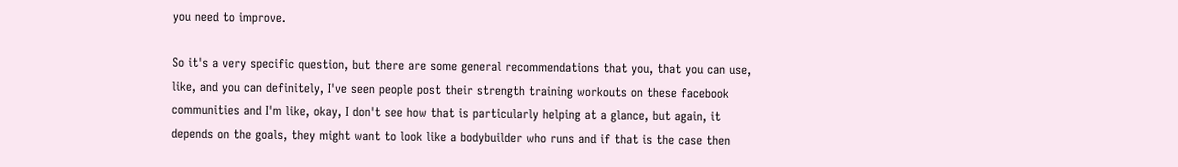you need to improve.

So it's a very specific question, but there are some general recommendations that you, that you can use, like, and you can definitely, I've seen people post their strength training workouts on these facebook communities and I'm like, okay, I don't see how that is particularly helping at a glance, but again, it depends on the goals, they might want to look like a bodybuilder who runs and if that is the case then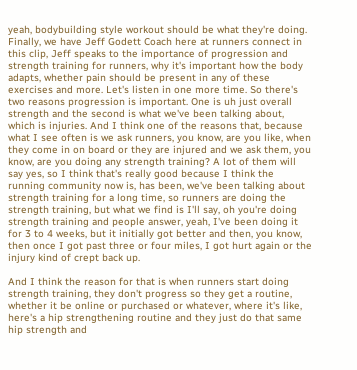yeah, bodybuilding style workout should be what they're doing. Finally, we have Jeff Godett Coach here at runners connect in this clip, Jeff speaks to the importance of progression and strength training for runners, why it's important how the body adapts, whether pain should be present in any of these exercises and more. Let's listen in one more time. So there's two reasons progression is important. One is uh just overall strength and the second is what we've been talking about, which is injuries. And I think one of the reasons that, because what I see often is we ask runners, you know, are you like, when they come in on board or they are injured and we ask them, you know, are you doing any strength training? A lot of them will say yes, so I think that's really good because I think the running community now is, has been, we've been talking about strength training for a long time, so runners are doing the strength training, but what we find is I'll say, oh you're doing strength training and people answer, yeah, I've been doing it for 3 to 4 weeks, but it initially got better and then, you know, then once I got past three or four miles, I got hurt again or the injury kind of crept back up.

And I think the reason for that is when runners start doing strength training, they don't progress so they get a routine, whether it be online or purchased or whatever, where it's like, here's a hip strengthening routine and they just do that same hip strength and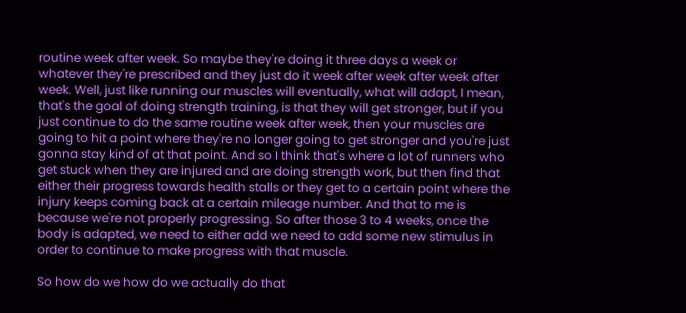routine week after week. So maybe they're doing it three days a week or whatever they're prescribed and they just do it week after week after week after week. Well, just like running our muscles will eventually, what will adapt, I mean, that's the goal of doing strength training, is that they will get stronger, but if you just continue to do the same routine week after week, then your muscles are going to hit a point where they're no longer going to get stronger and you're just gonna stay kind of at that point. And so I think that's where a lot of runners who get stuck when they are injured and are doing strength work, but then find that either their progress towards health stalls or they get to a certain point where the injury keeps coming back at a certain mileage number. And that to me is because we're not properly progressing. So after those 3 to 4 weeks, once the body is adapted, we need to either add we need to add some new stimulus in order to continue to make progress with that muscle.

So how do we how do we actually do that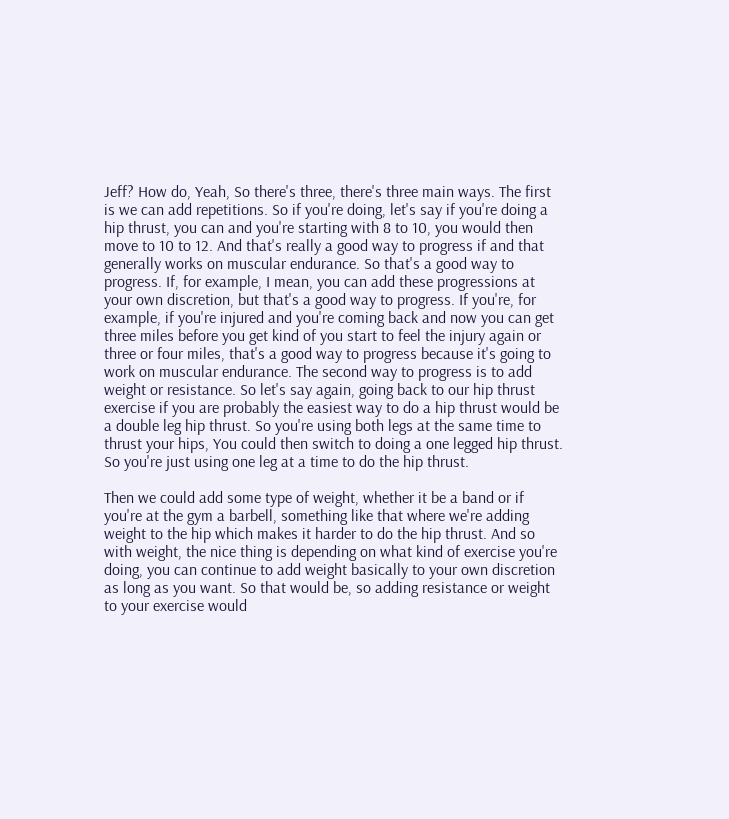Jeff? How do, Yeah, So there's three, there's three main ways. The first is we can add repetitions. So if you're doing, let's say if you're doing a hip thrust, you can and you're starting with 8 to 10, you would then move to 10 to 12. And that's really a good way to progress if and that generally works on muscular endurance. So that's a good way to progress. If, for example, I mean, you can add these progressions at your own discretion, but that's a good way to progress. If you're, for example, if you're injured and you're coming back and now you can get three miles before you get kind of you start to feel the injury again or three or four miles, that's a good way to progress because it's going to work on muscular endurance. The second way to progress is to add weight or resistance. So let's say again, going back to our hip thrust exercise if you are probably the easiest way to do a hip thrust would be a double leg hip thrust. So you're using both legs at the same time to thrust your hips, You could then switch to doing a one legged hip thrust. So you're just using one leg at a time to do the hip thrust.

Then we could add some type of weight, whether it be a band or if you're at the gym a barbell, something like that where we're adding weight to the hip which makes it harder to do the hip thrust. And so with weight, the nice thing is depending on what kind of exercise you're doing, you can continue to add weight basically to your own discretion as long as you want. So that would be, so adding resistance or weight to your exercise would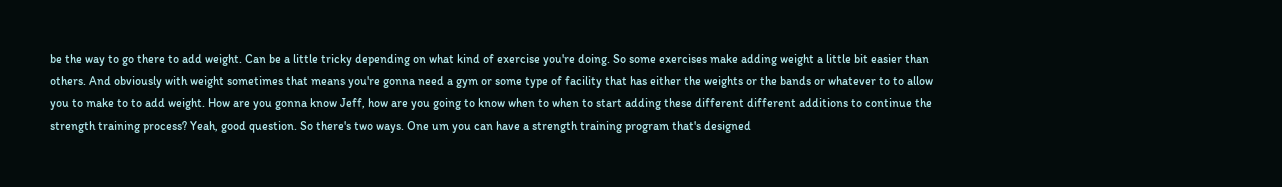be the way to go there to add weight. Can be a little tricky depending on what kind of exercise you're doing. So some exercises make adding weight a little bit easier than others. And obviously with weight sometimes that means you're gonna need a gym or some type of facility that has either the weights or the bands or whatever to to allow you to make to to add weight. How are you gonna know Jeff, how are you going to know when to when to start adding these different different additions to continue the strength training process? Yeah, good question. So there's two ways. One um you can have a strength training program that's designed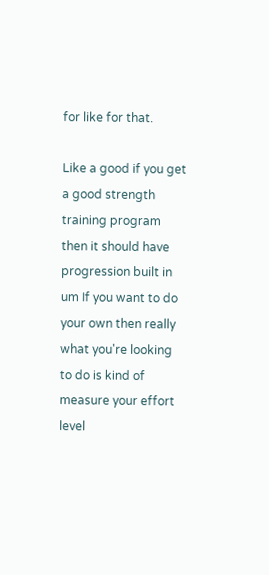for like for that.

Like a good if you get a good strength training program then it should have progression built in um If you want to do your own then really what you're looking to do is kind of measure your effort level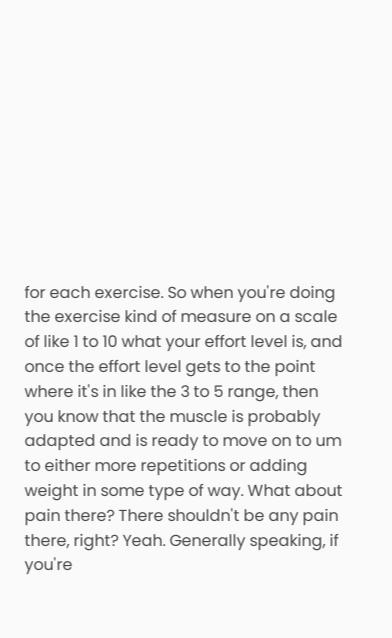for each exercise. So when you're doing the exercise kind of measure on a scale of like 1 to 10 what your effort level is, and once the effort level gets to the point where it's in like the 3 to 5 range, then you know that the muscle is probably adapted and is ready to move on to um to either more repetitions or adding weight in some type of way. What about pain there? There shouldn't be any pain there, right? Yeah. Generally speaking, if you're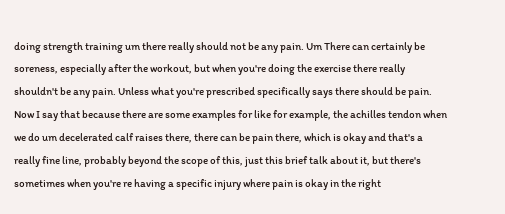doing strength training um there really should not be any pain. Um There can certainly be soreness, especially after the workout, but when you're doing the exercise there really shouldn't be any pain. Unless what you're prescribed specifically says there should be pain. Now I say that because there are some examples for like for example, the achilles tendon when we do um decelerated calf raises there, there can be pain there, which is okay and that's a really fine line, probably beyond the scope of this, just this brief talk about it, but there's sometimes when you're re having a specific injury where pain is okay in the right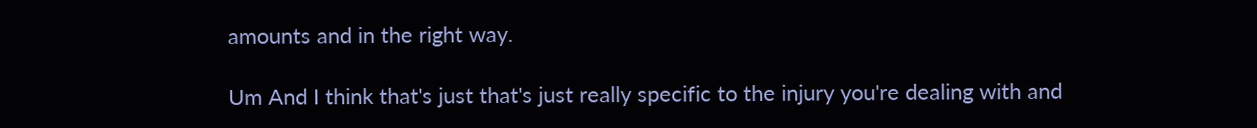amounts and in the right way.

Um And I think that's just that's just really specific to the injury you're dealing with and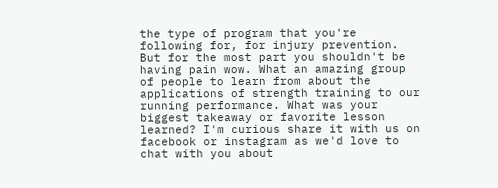the type of program that you're following for, for injury prevention. But for the most part you shouldn't be having pain wow. What an amazing group of people to learn from about the applications of strength training to our running performance. What was your biggest takeaway or favorite lesson learned? I'm curious share it with us on facebook or instagram as we'd love to chat with you about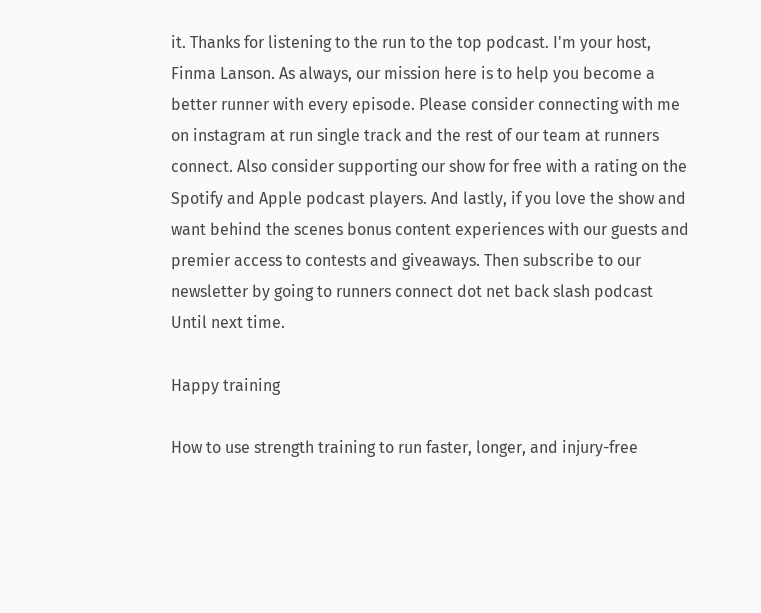it. Thanks for listening to the run to the top podcast. I'm your host, Finma Lanson. As always, our mission here is to help you become a better runner with every episode. Please consider connecting with me on instagram at run single track and the rest of our team at runners connect. Also consider supporting our show for free with a rating on the Spotify and Apple podcast players. And lastly, if you love the show and want behind the scenes bonus content experiences with our guests and premier access to contests and giveaways. Then subscribe to our newsletter by going to runners connect dot net back slash podcast Until next time.

Happy training

How to use strength training to run faster, longer, and injury-free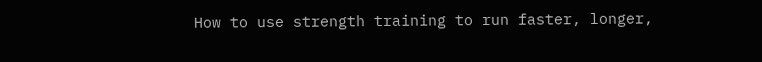How to use strength training to run faster, longer,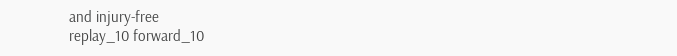and injury-free
replay_10 forward_10